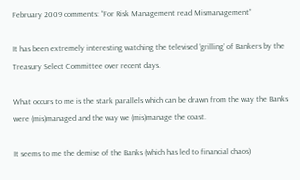February 2009 comments: “For Risk Management read Mismanagement”

It has been extremely interesting watching the televised ‘grilling’ of Bankers by the Treasury Select Committee over recent days.

What occurs to me is the stark parallels which can be drawn from the way the Banks were (mis)managed and the way we (mis)manage the coast.

It seems to me the demise of the Banks (which has led to financial chaos)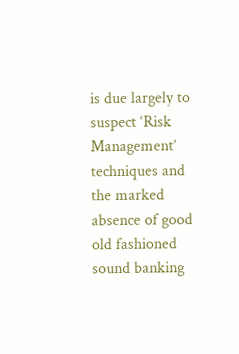is due largely to suspect ‘Risk Management’ techniques and the marked absence of good old fashioned sound banking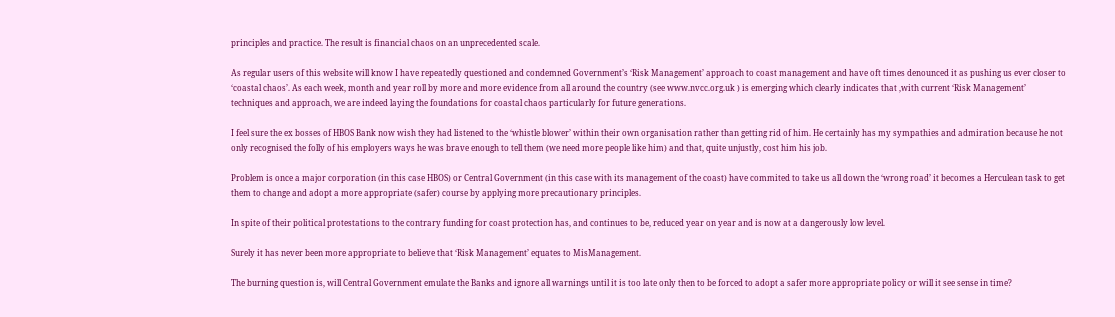principles and practice. The result is financial chaos on an unprecedented scale.

As regular users of this website will know I have repeatedly questioned and condemned Government’s ‘Risk Management’ approach to coast management and have oft times denounced it as pushing us ever closer to ‘coastal chaos’. As each week, month and year roll by more and more evidence from all around the country (see www.nvcc.org.uk ) is emerging which clearly indicates that ,with current ‘Risk Management’ techniques and approach, we are indeed laying the foundations for coastal chaos particularly for future generations.

I feel sure the ex bosses of HBOS Bank now wish they had listened to the ‘whistle blower’ within their own organisation rather than getting rid of him. He certainly has my sympathies and admiration because he not only recognised the folly of his employers ways he was brave enough to tell them (we need more people like him) and that, quite unjustly, cost him his job.

Problem is once a major corporation (in this case HBOS) or Central Government (in this case with its management of the coast) have commited to take us all down the ‘wrong road’ it becomes a Herculean task to get them to change and adopt a more appropriate (safer) course by applying more precautionary principles.

In spite of their political protestations to the contrary funding for coast protection has, and continues to be, reduced year on year and is now at a dangerously low level.

Surely it has never been more appropriate to believe that ‘Risk Management’ equates to MisManagement.

The burning question is, will Central Government emulate the Banks and ignore all warnings until it is too late only then to be forced to adopt a safer more appropriate policy or will it see sense in time?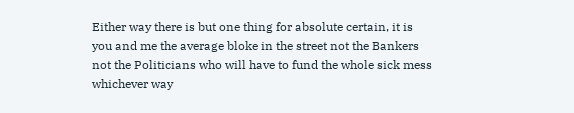Either way there is but one thing for absolute certain, it is you and me the average bloke in the street not the Bankers not the Politicians who will have to fund the whole sick mess whichever way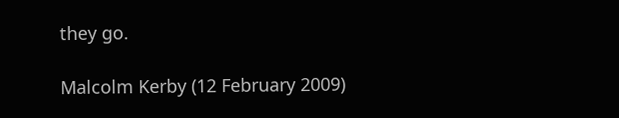they go.

Malcolm Kerby (12 February 2009)